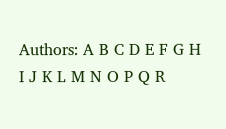Authors: A B C D E F G H I J K L M N O P Q R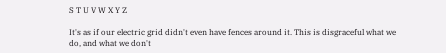S T U V W X Y Z

It's as if our electric grid didn't even have fences around it. This is disgraceful what we do, and what we don't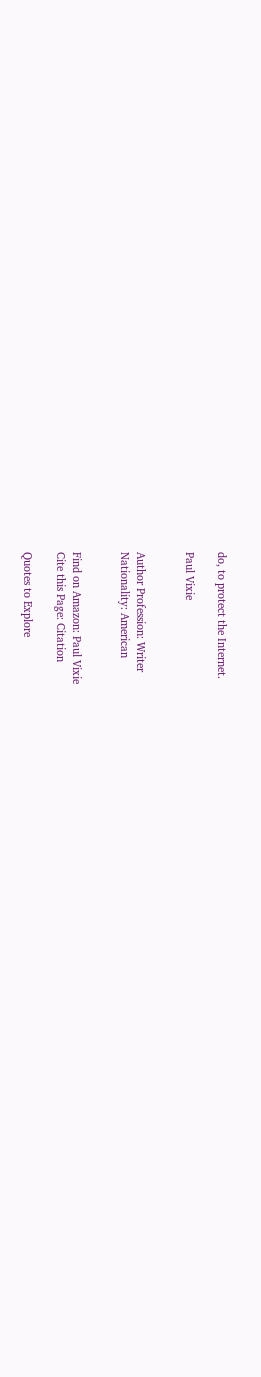do, to protect the Internet.

Paul Vixie


Author Profession: Writer
Nationality: American


Find on Amazon: Paul Vixie
Cite this Page: Citation

Quotes to Explore